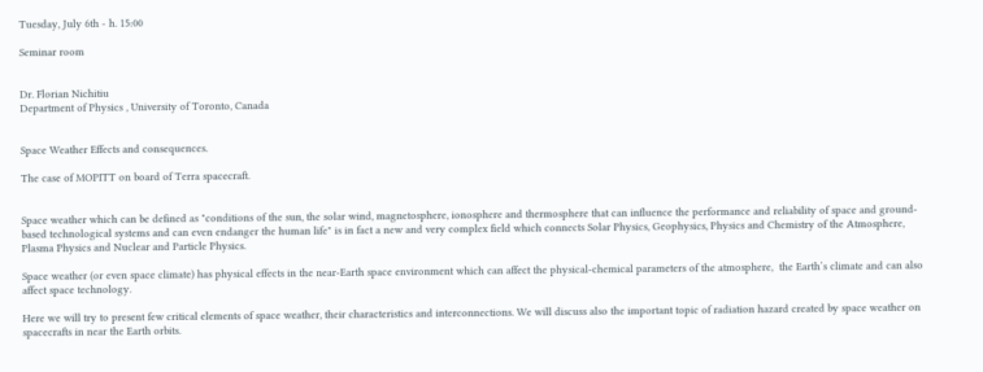Tuesday, July 6th - h. 15:00

Seminar room


Dr. Florian Nichitiu
Department of Physics , University of Toronto, Canada


Space Weather Effects and consequences.

The case of MOPITT on board of Terra spacecraft.


Space weather which can be defined as "conditions of the sun, the solar wind, magnetosphere, ionosphere and thermosphere that can influence the performance and reliability of space and ground-based technological systems and can even endanger the human life" is in fact a new and very complex field which connects Solar Physics, Geophysics, Physics and Chemistry of the Atmosphere, Plasma Physics and Nuclear and Particle Physics.

Space weather (or even space climate) has physical effects in the near-Earth space environment which can affect the physical-chemical parameters of the atmosphere,  the Earth’s climate and can also affect space technology.

Here we will try to present few critical elements of space weather, their characteristics and interconnections. We will discuss also the important topic of radiation hazard created by space weather on spacecrafts in near the Earth orbits.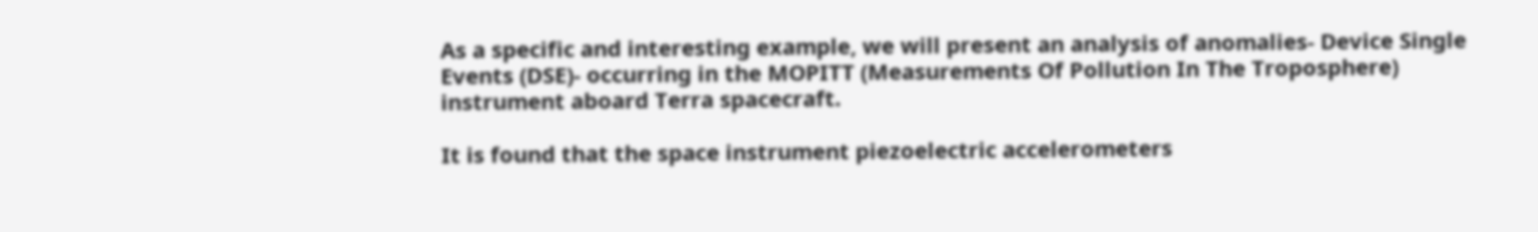As a specific and interesting example, we will present an analysis of anomalies- Device Single Events (DSE)- occurring in the MOPITT (Measurements Of Pollution In The Troposphere) instrument aboard Terra spacecraft.

It is found that the space instrument piezoelectric accelerometers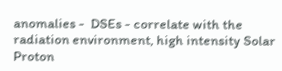anomalies -  DSEs - correlate with the radiation environment, high intensity Solar Proton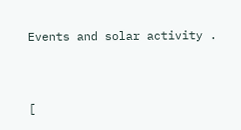Events and solar activity .



[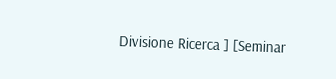Divisione Ricerca ] [Seminar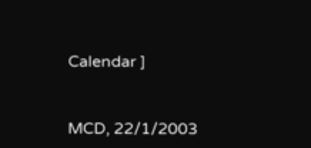Calendar ]


MCD, 22/1/2003